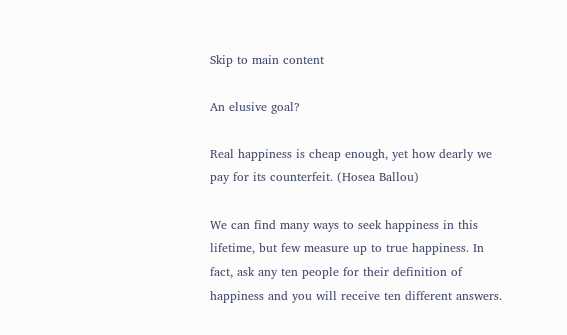Skip to main content

An elusive goal?

Real happiness is cheap enough, yet how dearly we pay for its counterfeit. (Hosea Ballou)

We can find many ways to seek happiness in this lifetime, but few measure up to true happiness. In fact, ask any ten people for their definition of happiness and you will receive ten different answers.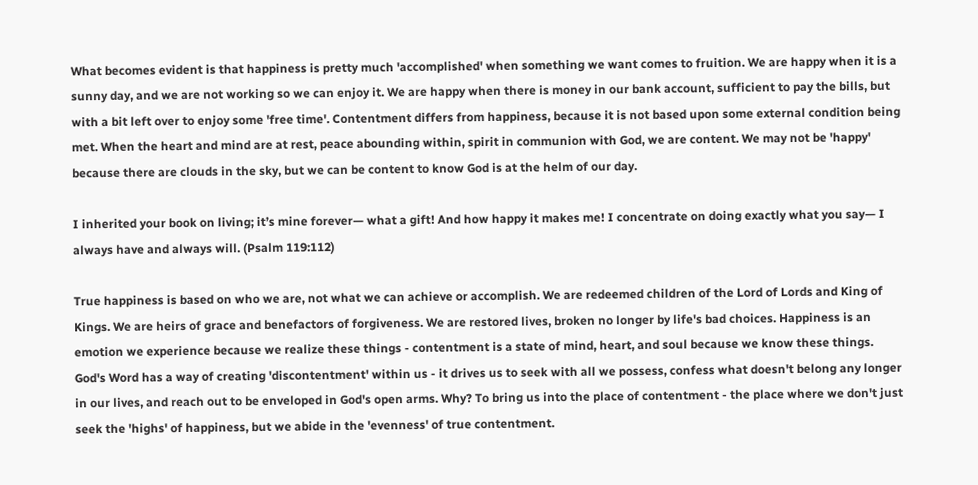What becomes evident is that happiness is pretty much 'accomplished' when something we want comes to fruition. We are happy when it is a sunny day, and we are not working so we can enjoy it. We are happy when there is money in our bank account, sufficient to pay the bills, but with a bit left over to enjoy some 'free time'. Contentment differs from happiness, because it is not based upon some external condition being met. When the heart and mind are at rest, peace abounding within, spirit in communion with God, we are content. We may not be 'happy' because there are clouds in the sky, but we can be content to know God is at the helm of our day.

I inherited your book on living; it’s mine forever— what a gift! And how happy it makes me! I concentrate on doing exactly what you say— I always have and always will. (Psalm 119:112)

True happiness is based on who we are, not what we can achieve or accomplish. We are redeemed children of the Lord of Lords and King of Kings. We are heirs of grace and benefactors of forgiveness. We are restored lives, broken no longer by life's bad choices. Happiness is an emotion we experience because we realize these things - contentment is a state of mind, heart, and soul because we know these things. God's Word has a way of creating 'discontentment' within us - it drives us to seek with all we possess, confess what doesn't belong any longer in our lives, and reach out to be enveloped in God's open arms. Why? To bring us into the place of contentment - the place where we don't just seek the 'highs' of happiness, but we abide in the 'evenness' of true contentment.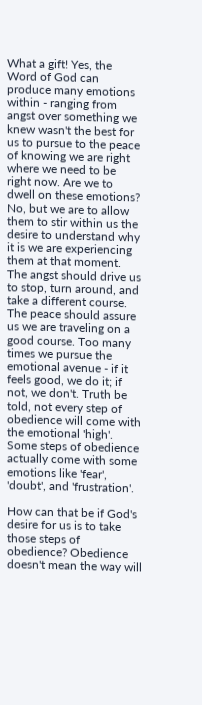What a gift! Yes, the Word of God can produce many emotions within - ranging from angst over something we knew wasn't the best for us to pursue to the peace of knowing we are right where we need to be right now. Are we to dwell on these emotions? No, but we are to allow them to stir within us the desire to understand why it is we are experiencing them at that moment. The angst should drive us to stop, turn around, and take a different course. The peace should assure us we are traveling on a good course. Too many times we pursue the emotional avenue - if it feels good, we do it; if not, we don't. Truth be told, not every step of obedience will come with the emotional 'high'. Some steps of obedience actually come with some emotions like 'fear', 'doubt', and 'frustration'.

How can that be if God's desire for us is to take those steps of obedience? Obedience doesn't mean the way will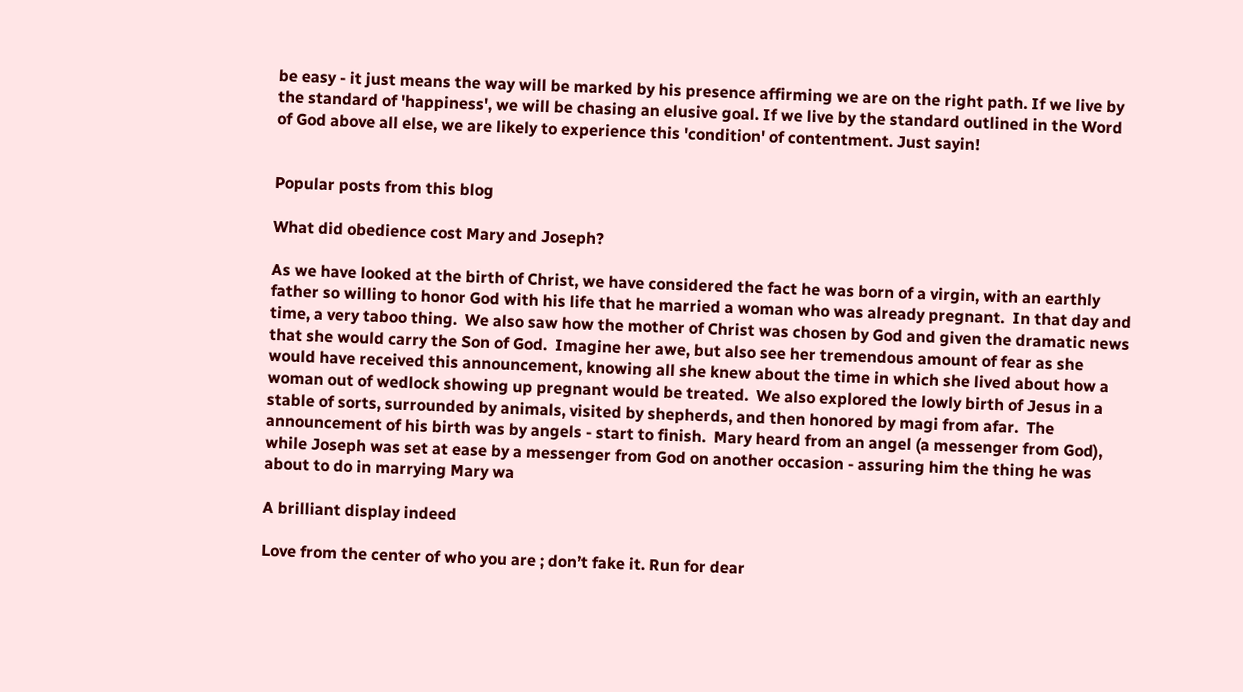be easy - it just means the way will be marked by his presence affirming we are on the right path. If we live by the standard of 'happiness', we will be chasing an elusive goal. If we live by the standard outlined in the Word of God above all else, we are likely to experience this 'condition' of contentment. Just sayin!


Popular posts from this blog

What did obedience cost Mary and Joseph?

As we have looked at the birth of Christ, we have considered the fact he was born of a virgin, with an earthly father so willing to honor God with his life that he married a woman who was already pregnant.  In that day and time, a very taboo thing.  We also saw how the mother of Christ was chosen by God and given the dramatic news that she would carry the Son of God.  Imagine her awe, but also see her tremendous amount of fear as she would have received this announcement, knowing all she knew about the time in which she lived about how a woman out of wedlock showing up pregnant would be treated.  We also explored the lowly birth of Jesus in a stable of sorts, surrounded by animals, visited by shepherds, and then honored by magi from afar.  The announcement of his birth was by angels - start to finish.  Mary heard from an angel (a messenger from God), while Joseph was set at ease by a messenger from God on another occasion - assuring him the thing he was about to do in marrying Mary wa

A brilliant display indeed

Love from the center of who you are ; don’t fake it. Run for dear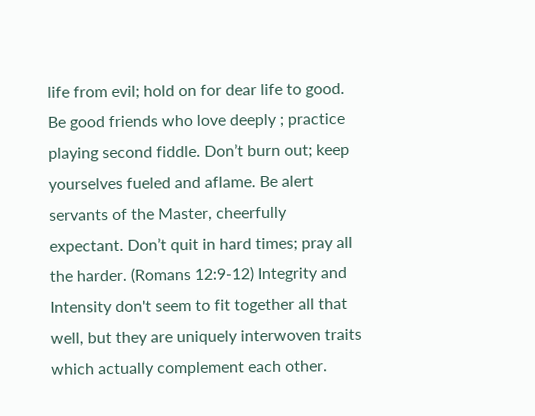life from evil; hold on for dear life to good. Be good friends who love deeply ; practice playing second fiddle. Don’t burn out; keep yourselves fueled and aflame. Be alert servants of the Master, cheerfully expectant. Don’t quit in hard times; pray all the harder. (Romans 12:9-12) Integrity and Intensity don't seem to fit together all that well, but they are uniquely interwoven traits which actually complement each other.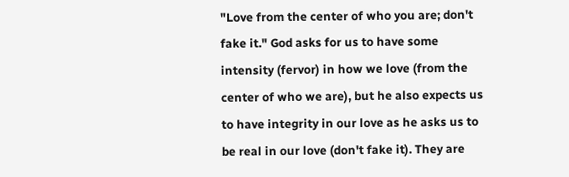"Love from the center of who you are; don't fake it." God asks for us to have some intensity (fervor) in how we love (from the center of who we are), but he also expects us to have integrity in our love as he asks us to be real in our love (don't fake it). They are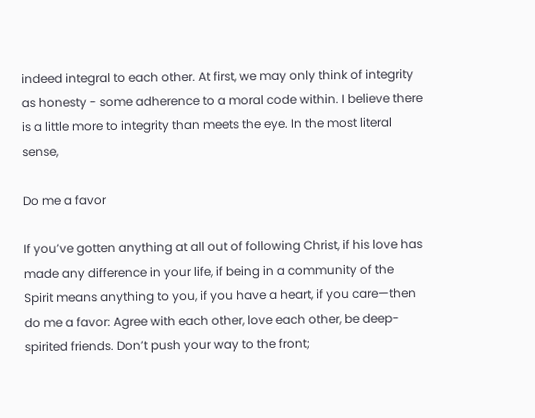indeed integral to each other. At first, we may only think of integrity as honesty - some adherence to a moral code within. I believe there is a little more to integrity than meets the eye. In the most literal sense,

Do me a favor

If you’ve gotten anything at all out of following Christ, if his love has made any difference in your life, if being in a community of the Spirit means anything to you, if you have a heart, if you care—then do me a favor: Agree with each other, love each other, be deep-spirited friends. Don’t push your way to the front;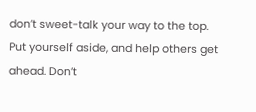don’t sweet-talk your way to the top. Put yourself aside, and help others get ahead. Don’t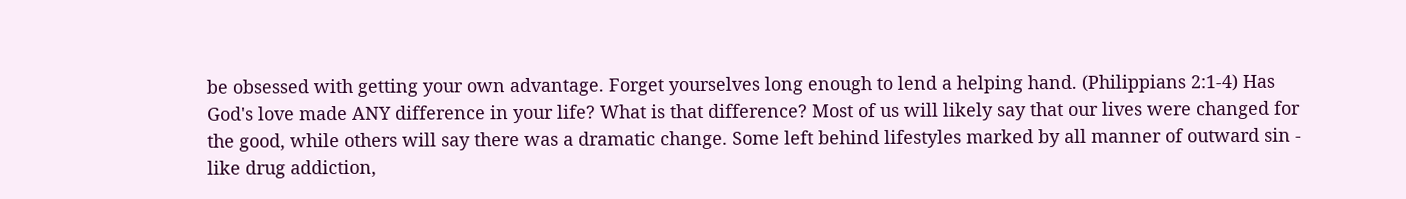be obsessed with getting your own advantage. Forget yourselves long enough to lend a helping hand. (Philippians 2:1-4) Has God's love made ANY difference in your life? What is that difference? Most of us will likely say that our lives were changed for the good, while others will say there was a dramatic change. Some left behind lifestyles marked by all manner of outward sin - like drug addiction,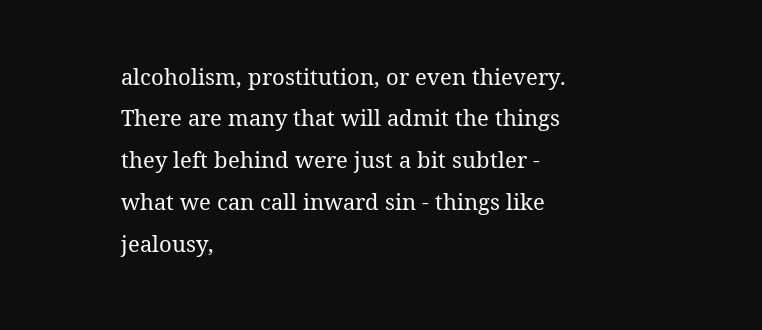alcoholism, prostitution, or even thievery. There are many that will admit the things they left behind were just a bit subtler - what we can call inward sin - things like jealousy,